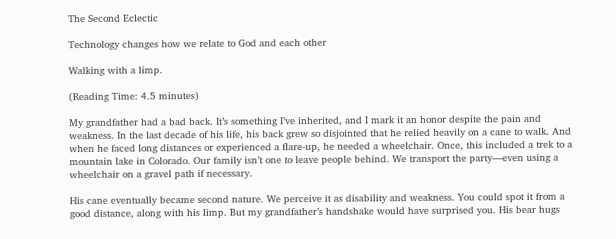The Second Eclectic

Technology changes how we relate to God and each other

Walking with a limp.

(Reading Time: 4.5 minutes)

My grandfather had a bad back. It’s something I’ve inherited, and I mark it an honor despite the pain and weakness. In the last decade of his life, his back grew so disjointed that he relied heavily on a cane to walk. And when he faced long distances or experienced a flare-up, he needed a wheelchair. Once, this included a trek to a mountain lake in Colorado. Our family isn’t one to leave people behind. We transport the party—even using a wheelchair on a gravel path if necessary.

His cane eventually became second nature. We perceive it as disability and weakness. You could spot it from a good distance, along with his limp. But my grandfather’s handshake would have surprised you. His bear hugs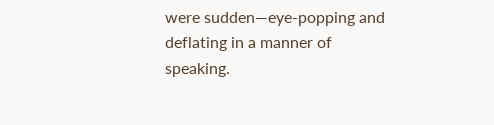were sudden—eye-popping and deflating in a manner of speaking.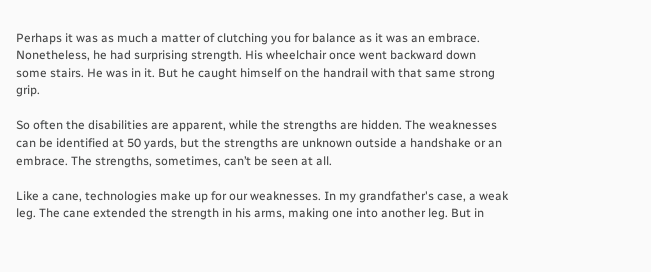Perhaps it was as much a matter of clutching you for balance as it was an embrace. Nonetheless, he had surprising strength. His wheelchair once went backward down some stairs. He was in it. But he caught himself on the handrail with that same strong grip.

So often the disabilities are apparent, while the strengths are hidden. The weaknesses can be identified at 50 yards, but the strengths are unknown outside a handshake or an embrace. The strengths, sometimes, can’t be seen at all.

Like a cane, technologies make up for our weaknesses. In my grandfather's case, a weak leg. The cane extended the strength in his arms, making one into another leg. But in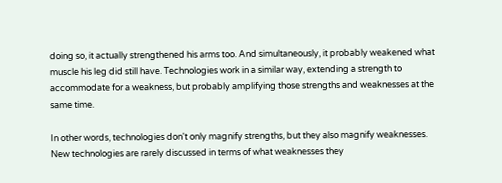doing so, it actually strengthened his arms too. And simultaneously, it probably weakened what muscle his leg did still have. Technologies work in a similar way, extending a strength to accommodate for a weakness, but probably amplifying those strengths and weaknesses at the same time.

In other words, technologies don't only magnify strengths, but they also magnify weaknesses. New technologies are rarely discussed in terms of what weaknesses they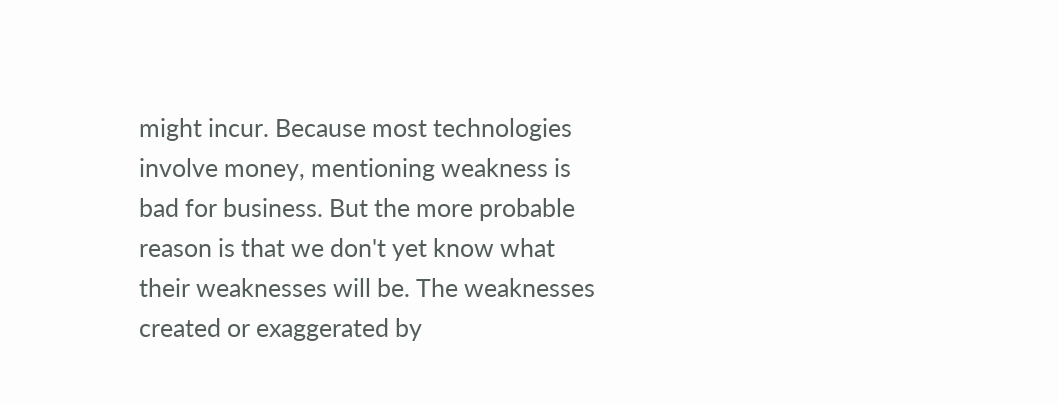might incur. Because most technologies involve money, mentioning weakness is bad for business. But the more probable reason is that we don't yet know what their weaknesses will be. The weaknesses created or exaggerated by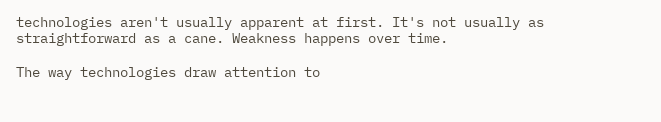technologies aren't usually apparent at first. It's not usually as straightforward as a cane. Weakness happens over time.

The way technologies draw attention to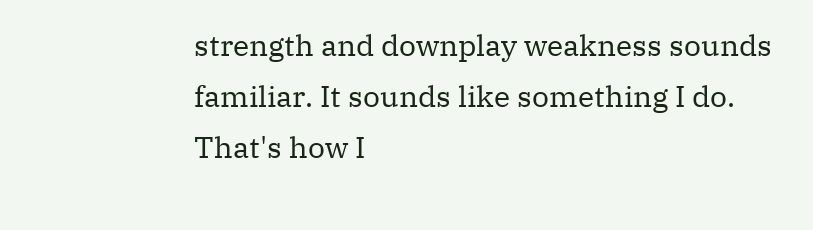strength and downplay weakness sounds familiar. It sounds like something I do. That's how I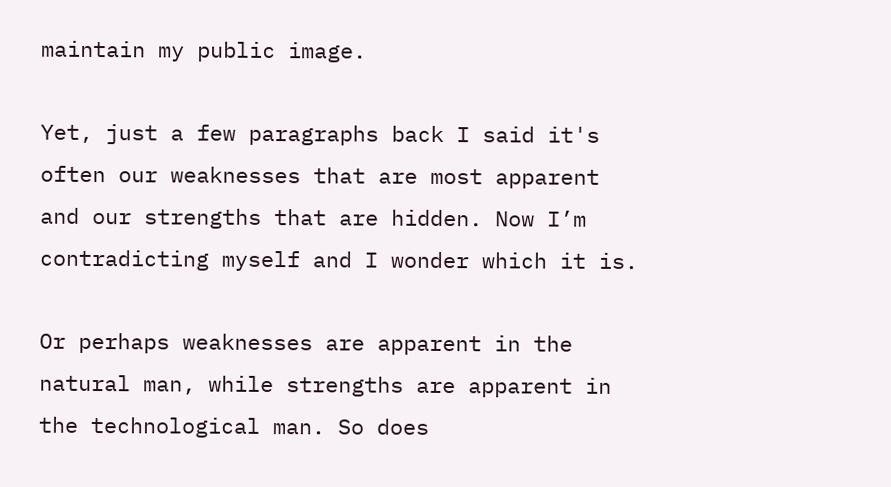maintain my public image.

Yet, just a few paragraphs back I said it's often our weaknesses that are most apparent and our strengths that are hidden. Now I’m contradicting myself and I wonder which it is.

Or perhaps weaknesses are apparent in the natural man, while strengths are apparent in the technological man. So does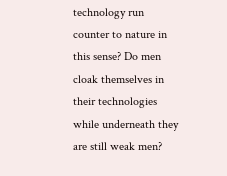technology run counter to nature in this sense? Do men cloak themselves in their technologies while underneath they are still weak men?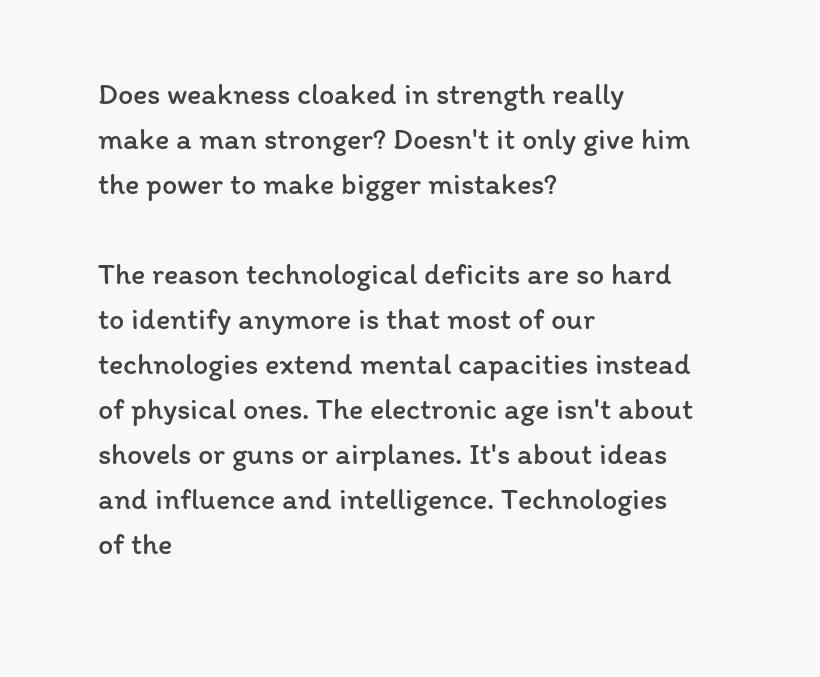Does weakness cloaked in strength really make a man stronger? Doesn't it only give him the power to make bigger mistakes?

The reason technological deficits are so hard to identify anymore is that most of our technologies extend mental capacities instead of physical ones. The electronic age isn't about shovels or guns or airplanes. It's about ideas and influence and intelligence. Technologies of the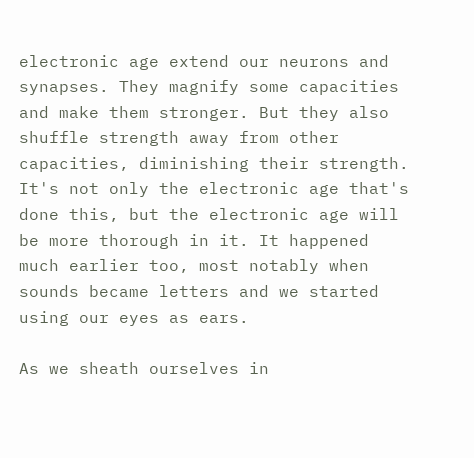electronic age extend our neurons and synapses. They magnify some capacities and make them stronger. But they also shuffle strength away from other capacities, diminishing their strength. It's not only the electronic age that's done this, but the electronic age will be more thorough in it. It happened much earlier too, most notably when sounds became letters and we started using our eyes as ears.

As we sheath ourselves in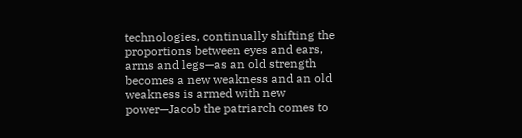technologies, continually shifting the proportions between eyes and ears, arms and legs—as an old strength becomes a new weakness and an old weakness is armed with new power—Jacob the patriarch comes to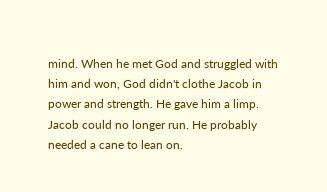mind. When he met God and struggled with him and won, God didn't clothe Jacob in power and strength. He gave him a limp. Jacob could no longer run. He probably needed a cane to lean on.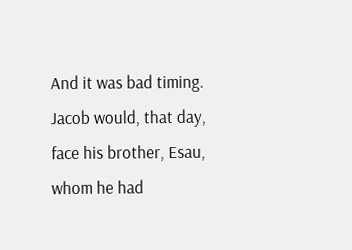And it was bad timing. Jacob would, that day, face his brother, Esau, whom he had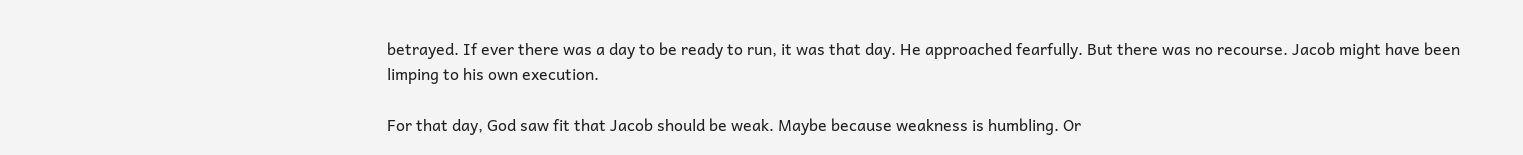betrayed. If ever there was a day to be ready to run, it was that day. He approached fearfully. But there was no recourse. Jacob might have been limping to his own execution.

For that day, God saw fit that Jacob should be weak. Maybe because weakness is humbling. Or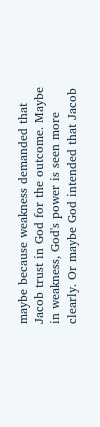maybe because weakness demanded that Jacob trust in God for the outcome. Maybe in weakness, God's power is seen more clearly. Or maybe God intended that Jacob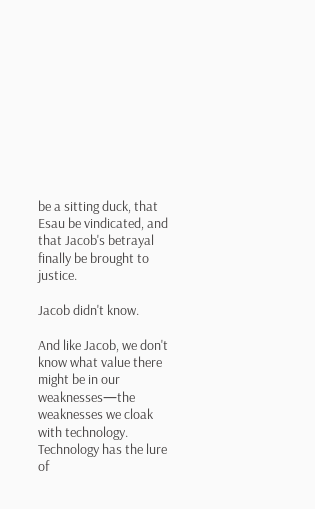be a sitting duck, that Esau be vindicated, and that Jacob's betrayal finally be brought to justice.

Jacob didn't know.

And like Jacob, we don't know what value there might be in our weaknesses—the weaknesses we cloak with technology. Technology has the lure of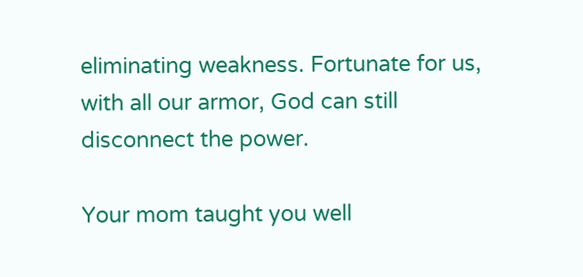eliminating weakness. Fortunate for us, with all our armor, God can still disconnect the power.

Your mom taught you well